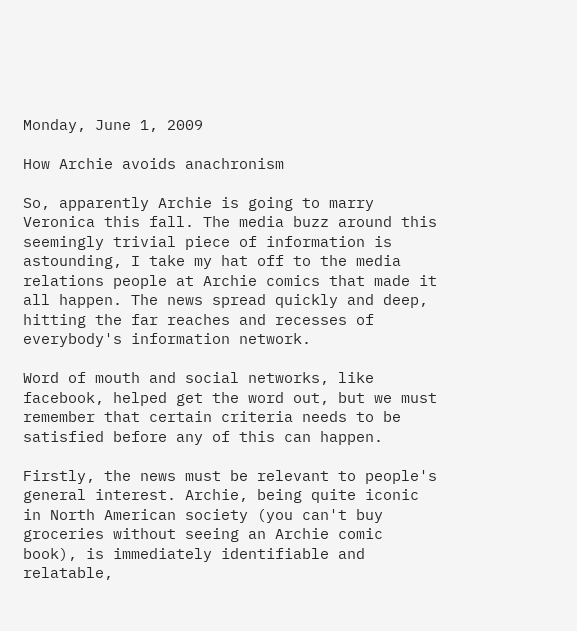Monday, June 1, 2009

How Archie avoids anachronism

So, apparently Archie is going to marry Veronica this fall. The media buzz around this seemingly trivial piece of information is astounding, I take my hat off to the media relations people at Archie comics that made it all happen. The news spread quickly and deep, hitting the far reaches and recesses of everybody's information network.

Word of mouth and social networks, like facebook, helped get the word out, but we must remember that certain criteria needs to be satisfied before any of this can happen.

Firstly, the news must be relevant to people's general interest. Archie, being quite iconic in North American society (you can't buy groceries without seeing an Archie comic book), is immediately identifiable and relatable,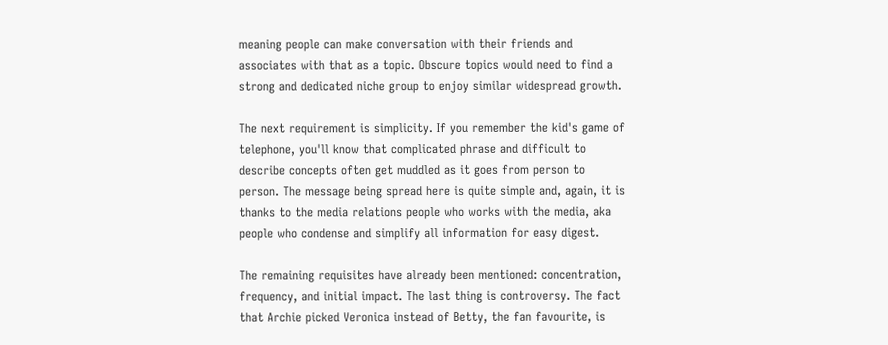meaning people can make conversation with their friends and associates with that as a topic. Obscure topics would need to find a strong and dedicated niche group to enjoy similar widespread growth.

The next requirement is simplicity. If you remember the kid's game of telephone, you'll know that complicated phrase and difficult to describe concepts often get muddled as it goes from person to person. The message being spread here is quite simple and, again, it is thanks to the media relations people who works with the media, aka people who condense and simplify all information for easy digest.

The remaining requisites have already been mentioned: concentration, frequency, and initial impact. The last thing is controversy. The fact that Archie picked Veronica instead of Betty, the fan favourite, is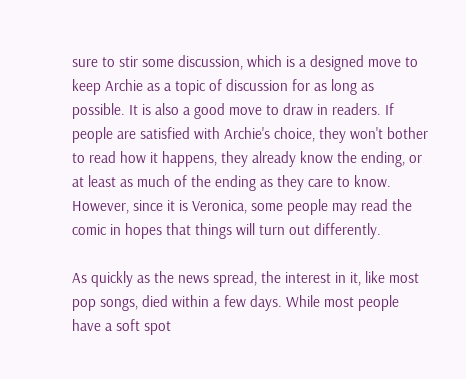sure to stir some discussion, which is a designed move to keep Archie as a topic of discussion for as long as possible. It is also a good move to draw in readers. If people are satisfied with Archie's choice, they won't bother to read how it happens, they already know the ending, or at least as much of the ending as they care to know. However, since it is Veronica, some people may read the comic in hopes that things will turn out differently.

As quickly as the news spread, the interest in it, like most pop songs, died within a few days. While most people have a soft spot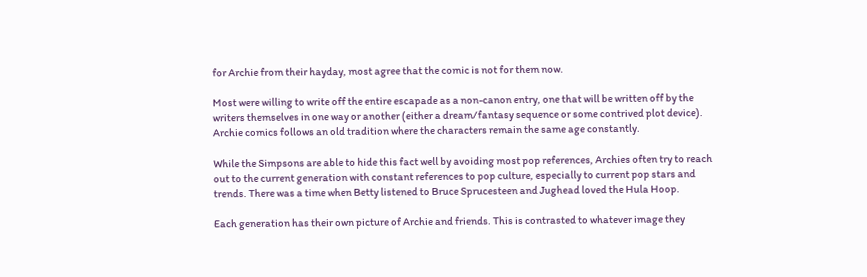for Archie from their hayday, most agree that the comic is not for them now.

Most were willing to write off the entire escapade as a non-canon entry, one that will be written off by the writers themselves in one way or another (either a dream/fantasy sequence or some contrived plot device). Archie comics follows an old tradition where the characters remain the same age constantly.

While the Simpsons are able to hide this fact well by avoiding most pop references, Archies often try to reach out to the current generation with constant references to pop culture, especially to current pop stars and trends. There was a time when Betty listened to Bruce Sprucesteen and Jughead loved the Hula Hoop.

Each generation has their own picture of Archie and friends. This is contrasted to whatever image they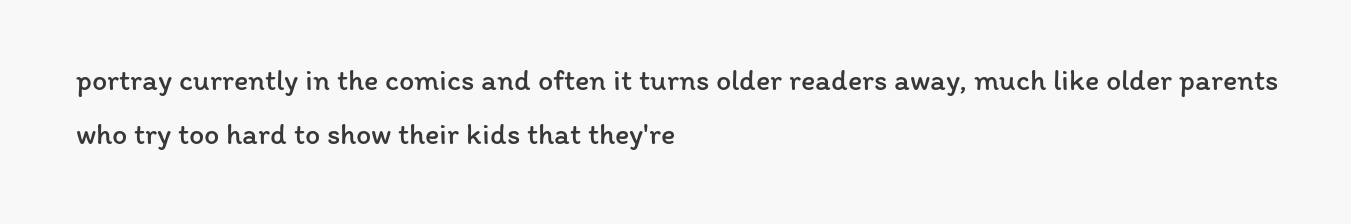portray currently in the comics and often it turns older readers away, much like older parents who try too hard to show their kids that they're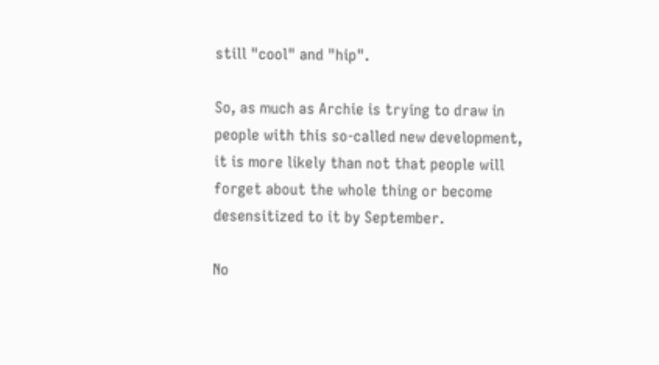still "cool" and "hip".

So, as much as Archie is trying to draw in people with this so-called new development, it is more likely than not that people will forget about the whole thing or become desensitized to it by September.

No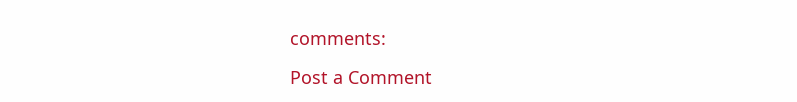comments:

Post a Comment